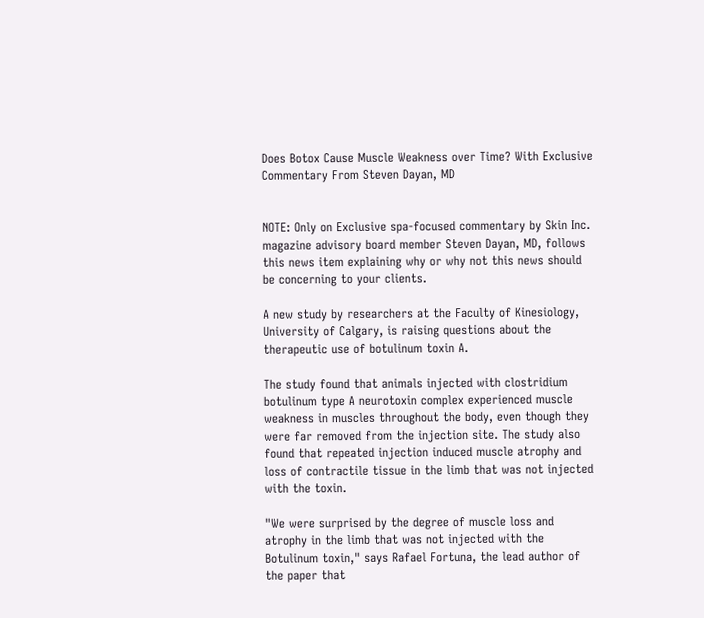Does Botox Cause Muscle Weakness over Time? With Exclusive Commentary From Steven Dayan, MD


NOTE: Only on Exclusive spa-focused commentary by Skin Inc. magazine advisory board member Steven Dayan, MD, follows this news item explaining why or why not this news should be concerning to your clients.

A new study by researchers at the Faculty of Kinesiology, University of Calgary, is raising questions about the therapeutic use of botulinum toxin A.

The study found that animals injected with clostridium botulinum type A neurotoxin complex experienced muscle weakness in muscles throughout the body, even though they were far removed from the injection site. The study also found that repeated injection induced muscle atrophy and loss of contractile tissue in the limb that was not injected with the toxin.

"We were surprised by the degree of muscle loss and atrophy in the limb that was not injected with the Botulinum toxin," says Rafael Fortuna, the lead author of the paper that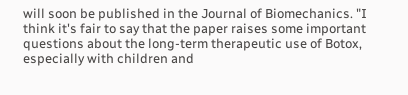will soon be published in the Journal of Biomechanics. "I think it's fair to say that the paper raises some important questions about the long-term therapeutic use of Botox, especially with children and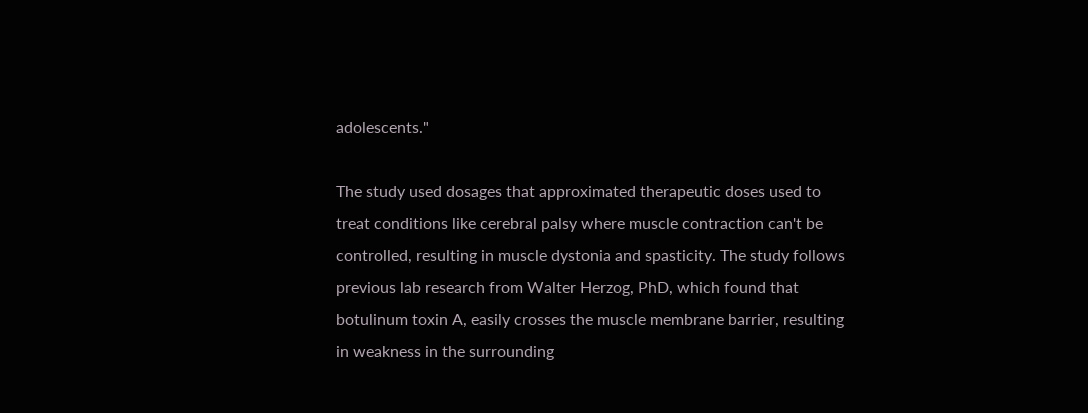adolescents."

The study used dosages that approximated therapeutic doses used to treat conditions like cerebral palsy where muscle contraction can't be controlled, resulting in muscle dystonia and spasticity. The study follows previous lab research from Walter Herzog, PhD, which found that botulinum toxin A, easily crosses the muscle membrane barrier, resulting in weakness in the surrounding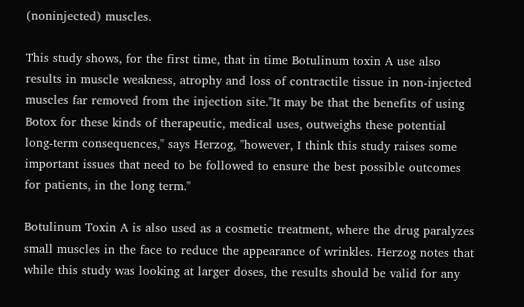(noninjected) muscles.

This study shows, for the first time, that in time Botulinum toxin A use also results in muscle weakness, atrophy and loss of contractile tissue in non-injected muscles far removed from the injection site."It may be that the benefits of using Botox for these kinds of therapeutic, medical uses, outweighs these potential long-term consequences," says Herzog, "however, I think this study raises some important issues that need to be followed to ensure the best possible outcomes for patients, in the long term."

Botulinum Toxin A is also used as a cosmetic treatment, where the drug paralyzes small muscles in the face to reduce the appearance of wrinkles. Herzog notes that while this study was looking at larger doses, the results should be valid for any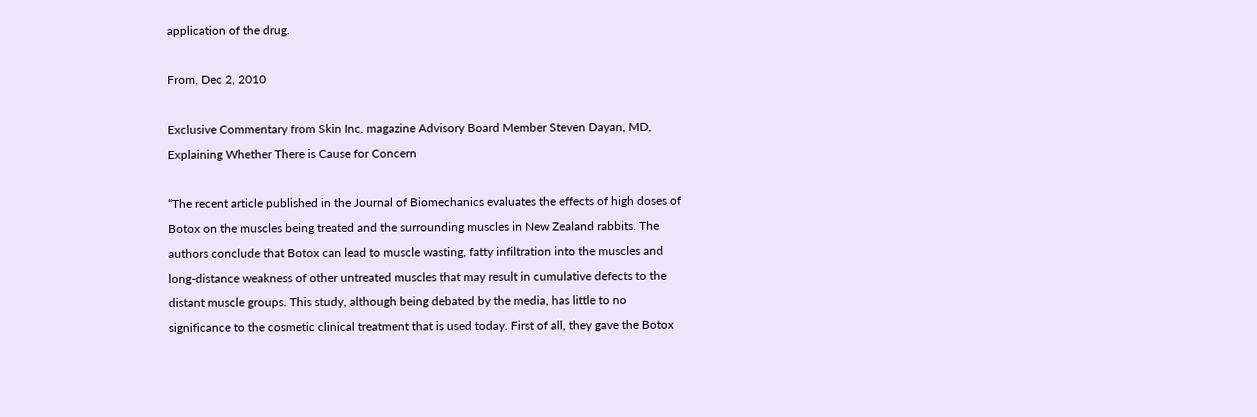application of the drug.

From, Dec 2, 2010

Exclusive Commentary from Skin Inc. magazine Advisory Board Member Steven Dayan, MD, Explaining Whether There is Cause for Concern

“The recent article published in the Journal of Biomechanics evaluates the effects of high doses of Botox on the muscles being treated and the surrounding muscles in New Zealand rabbits. The authors conclude that Botox can lead to muscle wasting, fatty infiltration into the muscles and long-distance weakness of other untreated muscles that may result in cumulative defects to the distant muscle groups. This study, although being debated by the media, has little to no significance to the cosmetic clinical treatment that is used today. First of all, they gave the Botox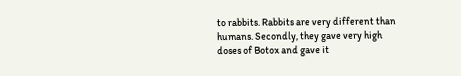to rabbits. Rabbits are very different than humans. Secondly, they gave very high doses of Botox and gave it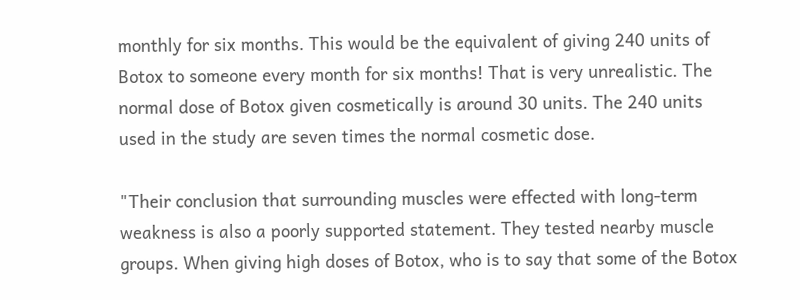monthly for six months. This would be the equivalent of giving 240 units of Botox to someone every month for six months! That is very unrealistic. The normal dose of Botox given cosmetically is around 30 units. The 240 units used in the study are seven times the normal cosmetic dose.

"Their conclusion that surrounding muscles were effected with long-term weakness is also a poorly supported statement. They tested nearby muscle groups. When giving high doses of Botox, who is to say that some of the Botox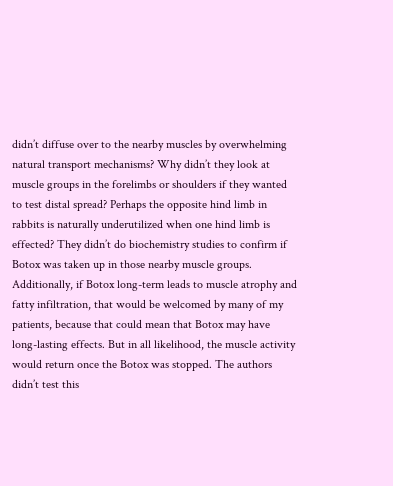didn’t diffuse over to the nearby muscles by overwhelming natural transport mechanisms? Why didn’t they look at muscle groups in the forelimbs or shoulders if they wanted to test distal spread? Perhaps the opposite hind limb in rabbits is naturally underutilized when one hind limb is effected? They didn’t do biochemistry studies to confirm if Botox was taken up in those nearby muscle groups. Additionally, if Botox long-term leads to muscle atrophy and fatty infiltration, that would be welcomed by many of my patients, because that could mean that Botox may have long-lasting effects. But in all likelihood, the muscle activity would return once the Botox was stopped. The authors didn’t test this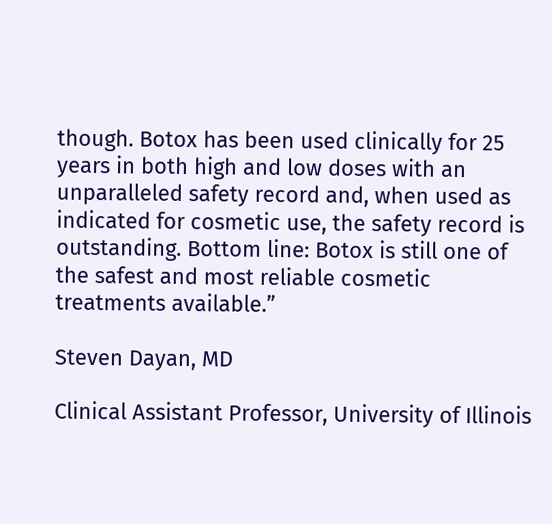though. Botox has been used clinically for 25 years in both high and low doses with an unparalleled safety record and, when used as indicated for cosmetic use, the safety record is outstanding. Bottom line: Botox is still one of the safest and most reliable cosmetic treatments available.”

Steven Dayan, MD

Clinical Assistant Professor, University of Illinois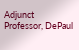Adjunct Professor, DePaul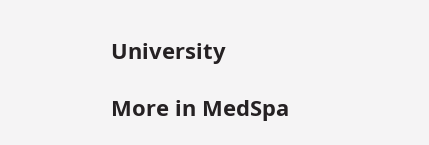University

More in MedSpa